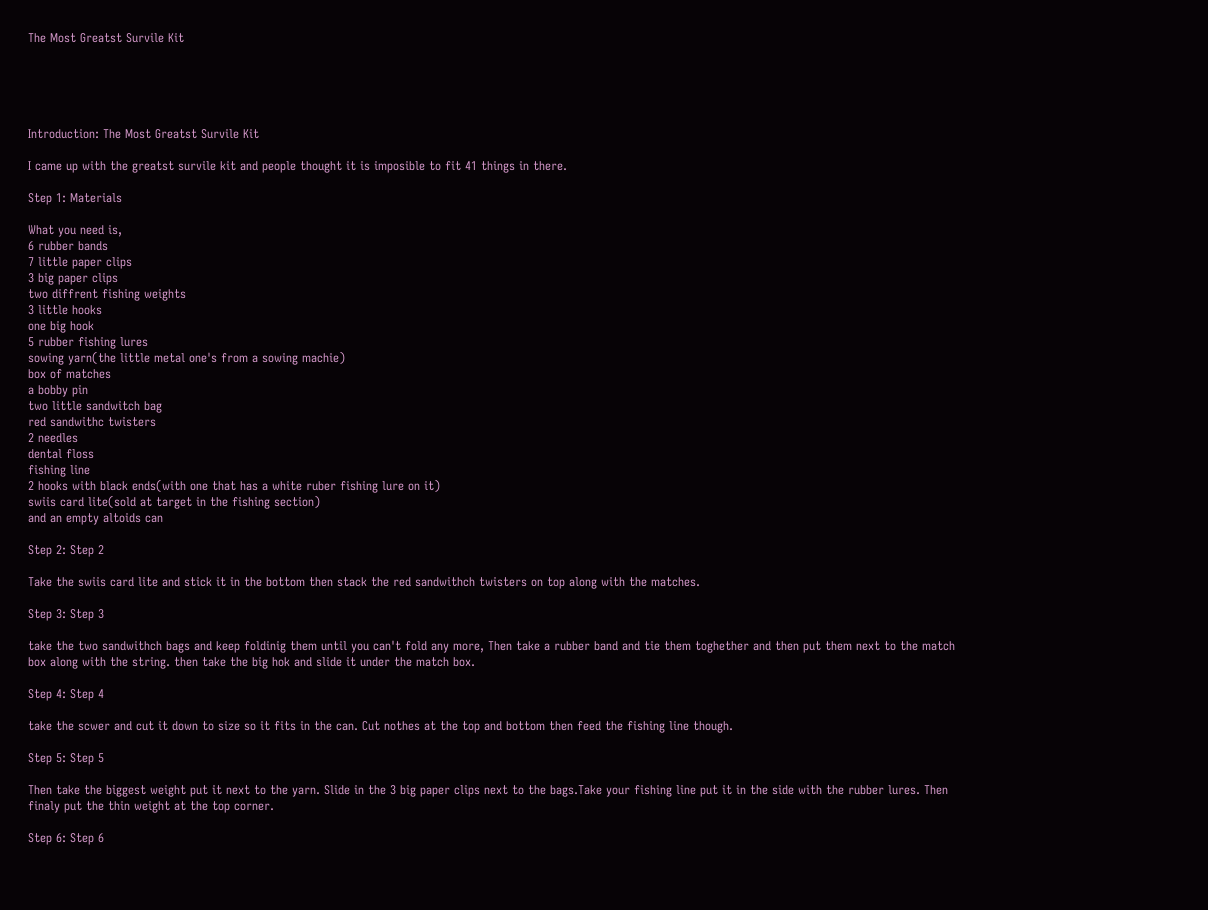The Most Greatst Survile Kit





Introduction: The Most Greatst Survile Kit

I came up with the greatst survile kit and people thought it is imposible to fit 41 things in there.

Step 1: Materials

What you need is,
6 rubber bands
7 little paper clips
3 big paper clips
two diffrent fishing weights
3 little hooks
one big hook
5 rubber fishing lures
sowing yarn(the little metal one's from a sowing machie)
box of matches
a bobby pin
two little sandwitch bag
red sandwithc twisters
2 needles
dental floss
fishing line
2 hooks with black ends(with one that has a white ruber fishing lure on it)
swiis card lite(sold at target in the fishing section)
and an empty altoids can

Step 2: Step 2

Take the swiis card lite and stick it in the bottom then stack the red sandwithch twisters on top along with the matches.

Step 3: Step 3

take the two sandwithch bags and keep foldinig them until you can't fold any more, Then take a rubber band and tie them toghether and then put them next to the match box along with the string. then take the big hok and slide it under the match box.

Step 4: Step 4

take the scwer and cut it down to size so it fits in the can. Cut nothes at the top and bottom then feed the fishing line though.

Step 5: Step 5

Then take the biggest weight put it next to the yarn. Slide in the 3 big paper clips next to the bags.Take your fishing line put it in the side with the rubber lures. Then finaly put the thin weight at the top corner.

Step 6: Step 6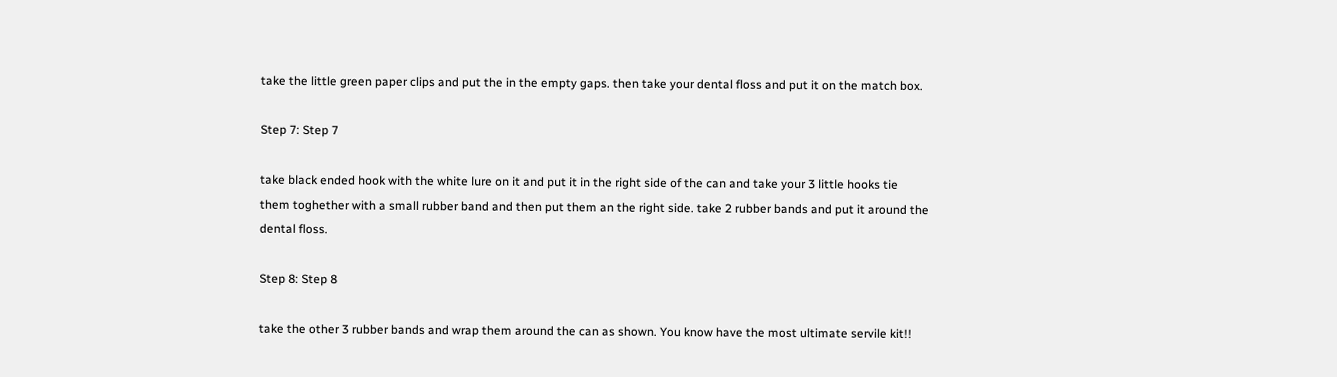take the little green paper clips and put the in the empty gaps. then take your dental floss and put it on the match box.

Step 7: Step 7

take black ended hook with the white lure on it and put it in the right side of the can and take your 3 little hooks tie them toghether with a small rubber band and then put them an the right side. take 2 rubber bands and put it around the dental floss.

Step 8: Step 8

take the other 3 rubber bands and wrap them around the can as shown. You know have the most ultimate servile kit!!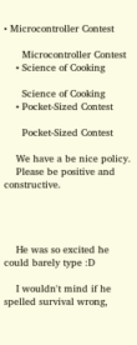• Microcontroller Contest

      Microcontroller Contest
    • Science of Cooking

      Science of Cooking
    • Pocket-Sized Contest

      Pocket-Sized Contest

    We have a be nice policy.
    Please be positive and constructive.




    He was so excited he could barely type :D

    I wouldn't mind if he spelled survival wrong,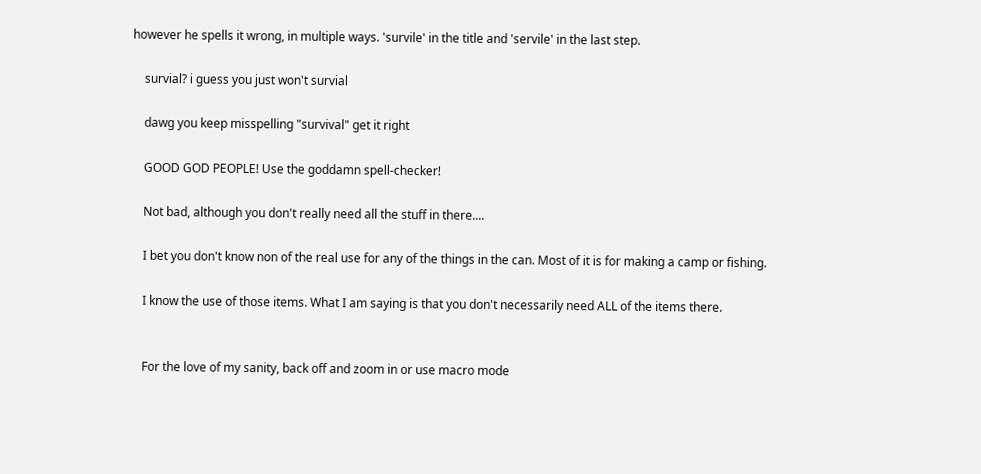however he spells it wrong, in multiple ways. 'survile' in the title and 'servile' in the last step.

    survial? i guess you just won't survial

    dawg you keep misspelling "survival" get it right

    GOOD GOD PEOPLE! Use the goddamn spell-checker!

    Not bad, although you don't really need all the stuff in there....

    I bet you don't know non of the real use for any of the things in the can. Most of it is for making a camp or fishing.

    I know the use of those items. What I am saying is that you don't necessarily need ALL of the items there.


    For the love of my sanity, back off and zoom in or use macro mode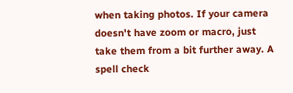when taking photos. If your camera doesn't have zoom or macro, just take them from a bit further away. A spell check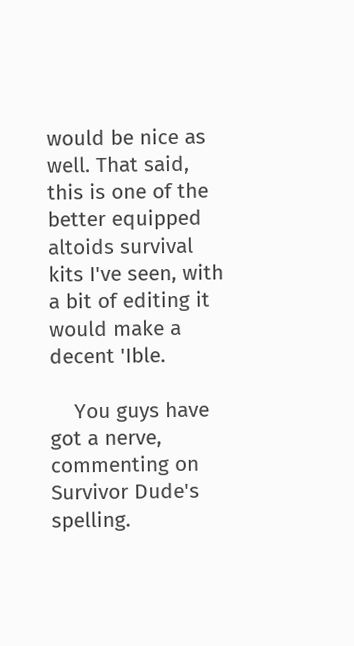would be nice as well. That said, this is one of the better equipped altoids survival kits I've seen, with a bit of editing it would make a decent 'Ible.

    You guys have got a nerve, commenting on Survivor Dude's spelling.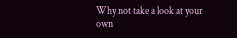Why not take a look at your own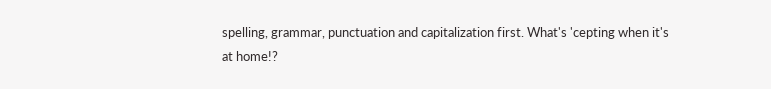spelling, grammar, punctuation and capitalization first. What's 'cepting when it's at home!?